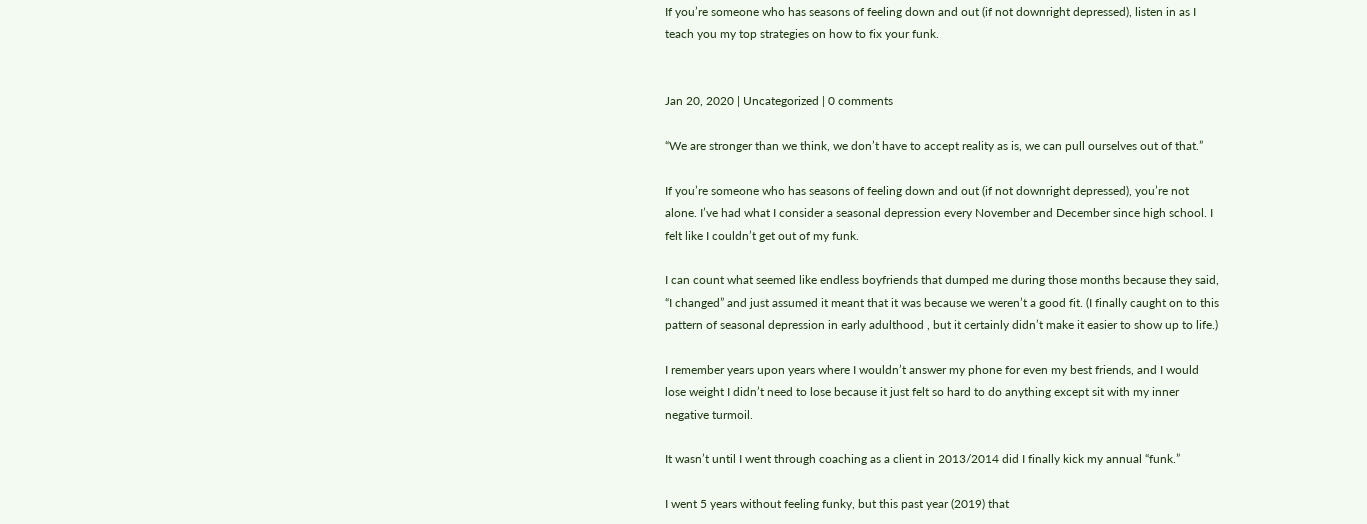If you’re someone who has seasons of feeling down and out (if not downright depressed), listen in as I teach you my top strategies on how to fix your funk.


Jan 20, 2020 | Uncategorized | 0 comments

“We are stronger than we think, we don’t have to accept reality as is, we can pull ourselves out of that.”

If you’re someone who has seasons of feeling down and out (if not downright depressed), you’re not alone. I’ve had what I consider a seasonal depression every November and December since high school. I felt like I couldn’t get out of my funk.

I can count what seemed like endless boyfriends that dumped me during those months because they said, “I changed” and just assumed it meant that it was because we weren’t a good fit. (I finally caught on to this pattern of seasonal depression in early adulthood , but it certainly didn’t make it easier to show up to life.)

I remember years upon years where I wouldn’t answer my phone for even my best friends, and I would lose weight I didn’t need to lose because it just felt so hard to do anything except sit with my inner negative turmoil.

It wasn’t until I went through coaching as a client in 2013/2014 did I finally kick my annual “funk.”

I went 5 years without feeling funky, but this past year (2019) that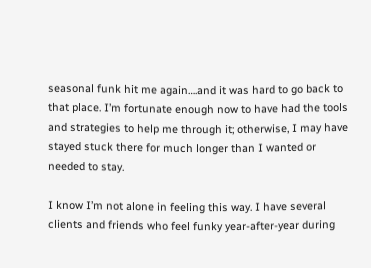seasonal funk hit me again….and it was hard to go back to that place. I’m fortunate enough now to have had the tools and strategies to help me through it; otherwise, I may have stayed stuck there for much longer than I wanted or needed to stay.

I know I’m not alone in feeling this way. I have several clients and friends who feel funky year-after-year during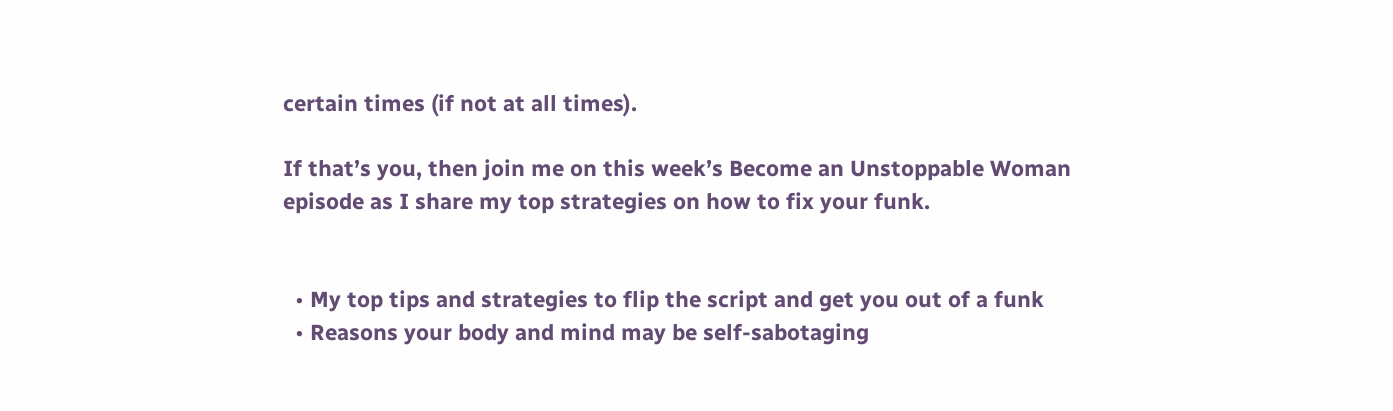certain times (if not at all times).

If that’s you, then join me on this week’s Become an Unstoppable Woman episode as I share my top strategies on how to fix your funk.


  • My top tips and strategies to flip the script and get you out of a funk
  • Reasons your body and mind may be self-sabotaging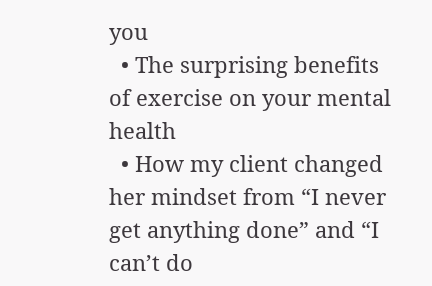you
  • The surprising benefits of exercise on your mental health
  • How my client changed her mindset from “I never get anything done” and “I can’t do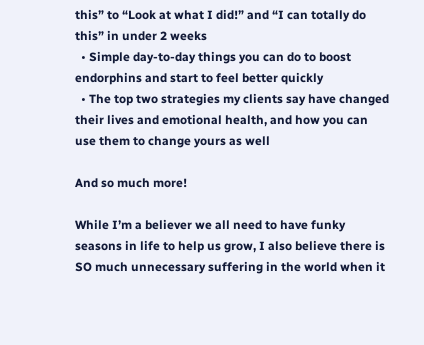this” to “Look at what I did!” and “I can totally do this” in under 2 weeks
  • Simple day-to-day things you can do to boost endorphins and start to feel better quickly
  • The top two strategies my clients say have changed their lives and emotional health, and how you can use them to change yours as well

And so much more!

While I’m a believer we all need to have funky seasons in life to help us grow, I also believe there is SO much unnecessary suffering in the world when it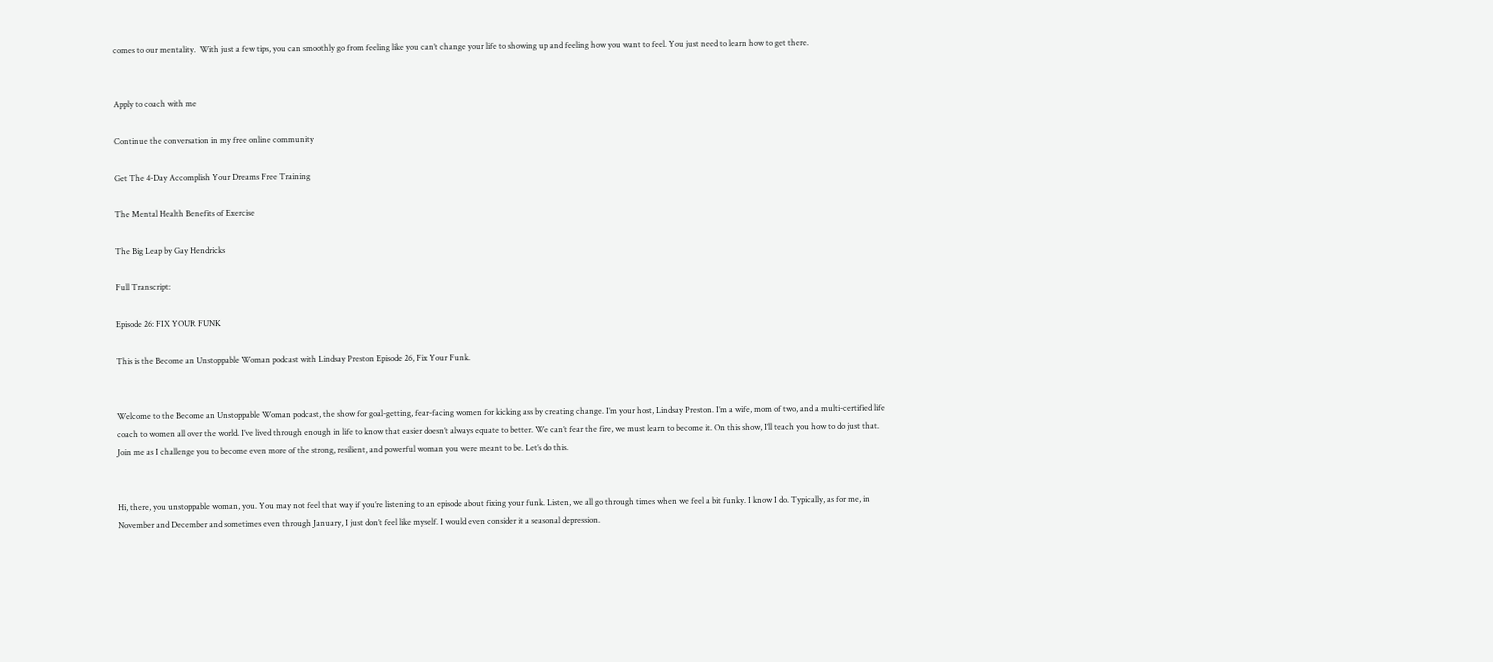comes to our mentality.  With just a few tips, you can smoothly go from feeling like you can’t change your life to showing up and feeling how you want to feel. You just need to learn how to get there.


Apply to coach with me

Continue the conversation in my free online community

Get The 4-Day Accomplish Your Dreams Free Training

The Mental Health Benefits of Exercise

The Big Leap by Gay Hendricks

Full Transcript:

Episode 26: FIX YOUR FUNK

This is the Become an Unstoppable Woman podcast with Lindsay Preston Episode 26, Fix Your Funk.


Welcome to the Become an Unstoppable Woman podcast, the show for goal-getting, fear-facing women for kicking ass by creating change. I’m your host, Lindsay Preston. I’m a wife, mom of two, and a multi-certified life coach to women all over the world. I’ve lived through enough in life to know that easier doesn’t always equate to better. We can’t fear the fire, we must learn to become it. On this show, I’ll teach you how to do just that. Join me as I challenge you to become even more of the strong, resilient, and powerful woman you were meant to be. Let’s do this.


Hi, there, you unstoppable woman, you. You may not feel that way if you’re listening to an episode about fixing your funk. Listen, we all go through times when we feel a bit funky. I know I do. Typically, as for me, in November and December and sometimes even through January, I just don’t feel like myself. I would even consider it a seasonal depression.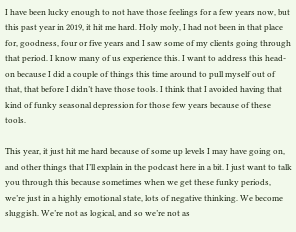I have been lucky enough to not have those feelings for a few years now, but this past year in 2019, it hit me hard. Holy moly, I had not been in that place for, goodness, four or five years and I saw some of my clients going through that period. I know many of us experience this. I want to address this head-on because I did a couple of things this time around to pull myself out of that, that before I didn’t have those tools. I think that I avoided having that kind of funky seasonal depression for those few years because of these tools.

This year, it just hit me hard because of some up levels I may have going on, and other things that I’ll explain in the podcast here in a bit. I just want to talk you through this because sometimes when we get these funky periods, we’re just in a highly emotional state, lots of negative thinking. We become sluggish. We’re not as logical, and so we’re not as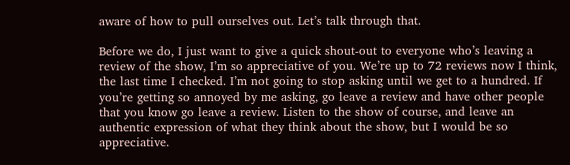aware of how to pull ourselves out. Let’s talk through that.

Before we do, I just want to give a quick shout-out to everyone who’s leaving a review of the show, I’m so appreciative of you. We’re up to 72 reviews now I think, the last time I checked. I’m not going to stop asking until we get to a hundred. If you’re getting so annoyed by me asking, go leave a review and have other people that you know go leave a review. Listen to the show of course, and leave an authentic expression of what they think about the show, but I would be so appreciative.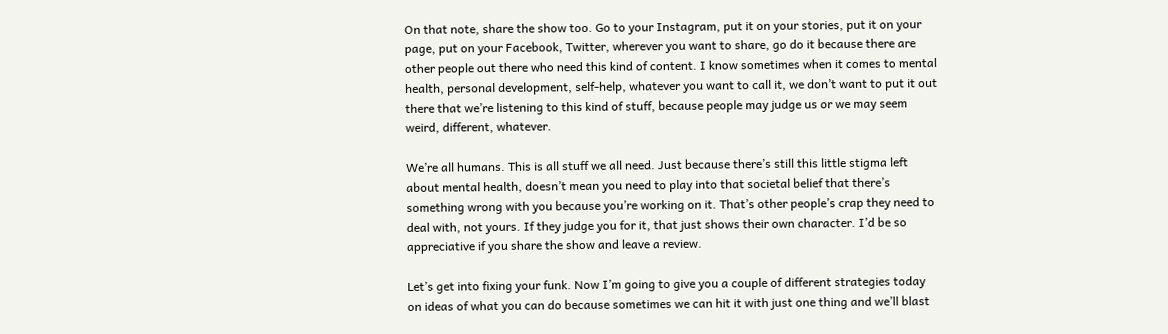On that note, share the show too. Go to your Instagram, put it on your stories, put it on your page, put on your Facebook, Twitter, wherever you want to share, go do it because there are other people out there who need this kind of content. I know sometimes when it comes to mental health, personal development, self-help, whatever you want to call it, we don’t want to put it out there that we’re listening to this kind of stuff, because people may judge us or we may seem weird, different, whatever.

We’re all humans. This is all stuff we all need. Just because there’s still this little stigma left about mental health, doesn’t mean you need to play into that societal belief that there’s something wrong with you because you’re working on it. That’s other people’s crap they need to deal with, not yours. If they judge you for it, that just shows their own character. I’d be so appreciative if you share the show and leave a review.

Let’s get into fixing your funk. Now I’m going to give you a couple of different strategies today on ideas of what you can do because sometimes we can hit it with just one thing and we’ll blast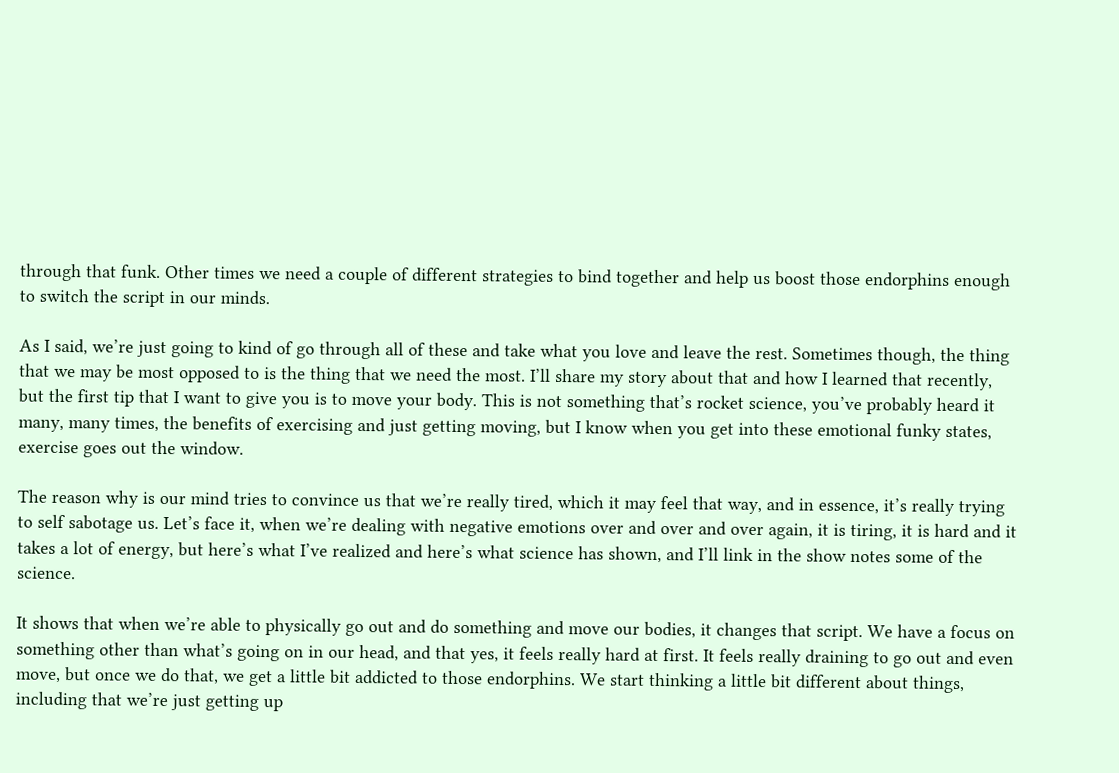through that funk. Other times we need a couple of different strategies to bind together and help us boost those endorphins enough to switch the script in our minds.

As I said, we’re just going to kind of go through all of these and take what you love and leave the rest. Sometimes though, the thing that we may be most opposed to is the thing that we need the most. I’ll share my story about that and how I learned that recently, but the first tip that I want to give you is to move your body. This is not something that’s rocket science, you’ve probably heard it many, many times, the benefits of exercising and just getting moving, but I know when you get into these emotional funky states, exercise goes out the window.

The reason why is our mind tries to convince us that we’re really tired, which it may feel that way, and in essence, it’s really trying to self sabotage us. Let’s face it, when we’re dealing with negative emotions over and over and over again, it is tiring, it is hard and it takes a lot of energy, but here’s what I’ve realized and here’s what science has shown, and I’ll link in the show notes some of the science.

It shows that when we’re able to physically go out and do something and move our bodies, it changes that script. We have a focus on something other than what’s going on in our head, and that yes, it feels really hard at first. It feels really draining to go out and even move, but once we do that, we get a little bit addicted to those endorphins. We start thinking a little bit different about things, including that we’re just getting up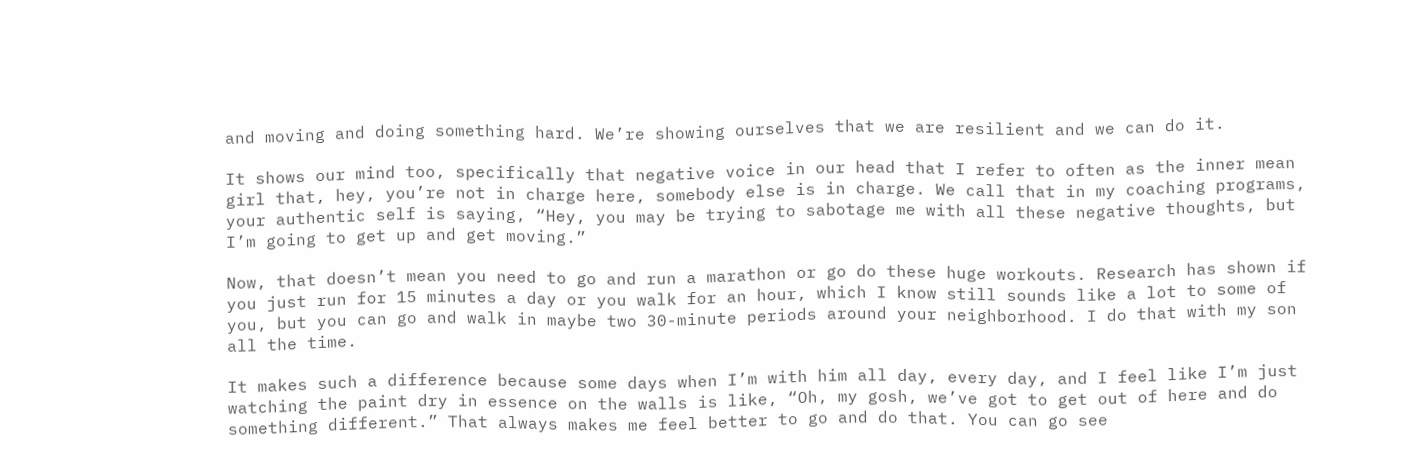and moving and doing something hard. We’re showing ourselves that we are resilient and we can do it.

It shows our mind too, specifically that negative voice in our head that I refer to often as the inner mean girl that, hey, you’re not in charge here, somebody else is in charge. We call that in my coaching programs, your authentic self is saying, “Hey, you may be trying to sabotage me with all these negative thoughts, but I’m going to get up and get moving.”

Now, that doesn’t mean you need to go and run a marathon or go do these huge workouts. Research has shown if you just run for 15 minutes a day or you walk for an hour, which I know still sounds like a lot to some of you, but you can go and walk in maybe two 30-minute periods around your neighborhood. I do that with my son all the time.

It makes such a difference because some days when I’m with him all day, every day, and I feel like I’m just watching the paint dry in essence on the walls is like, “Oh, my gosh, we’ve got to get out of here and do something different.” That always makes me feel better to go and do that. You can go see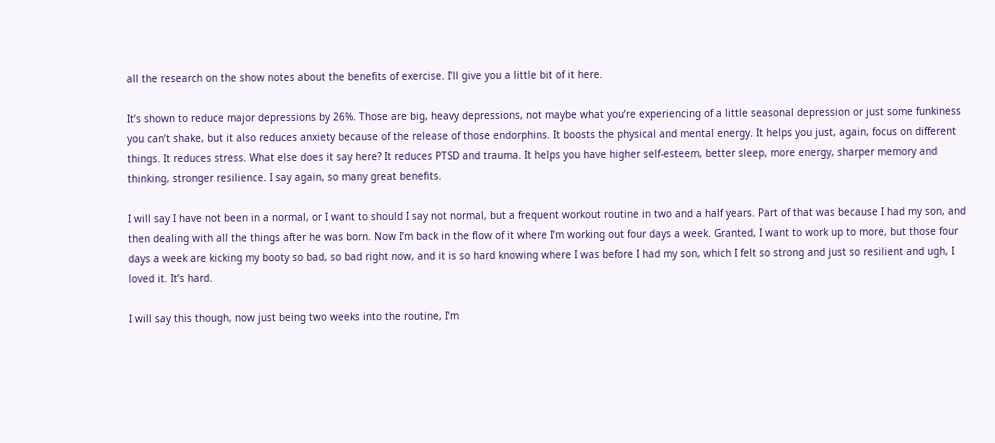all the research on the show notes about the benefits of exercise. I’ll give you a little bit of it here.

It’s shown to reduce major depressions by 26%. Those are big, heavy depressions, not maybe what you’re experiencing of a little seasonal depression or just some funkiness you can’t shake, but it also reduces anxiety because of the release of those endorphins. It boosts the physical and mental energy. It helps you just, again, focus on different things. It reduces stress. What else does it say here? It reduces PTSD and trauma. It helps you have higher self-esteem, better sleep, more energy, sharper memory and thinking, stronger resilience. I say again, so many great benefits.

I will say I have not been in a normal, or I want to should I say not normal, but a frequent workout routine in two and a half years. Part of that was because I had my son, and then dealing with all the things after he was born. Now I’m back in the flow of it where I’m working out four days a week. Granted, I want to work up to more, but those four days a week are kicking my booty so bad, so bad right now, and it is so hard knowing where I was before I had my son, which I felt so strong and just so resilient and ugh, I loved it. It’s hard.

I will say this though, now just being two weeks into the routine, I’m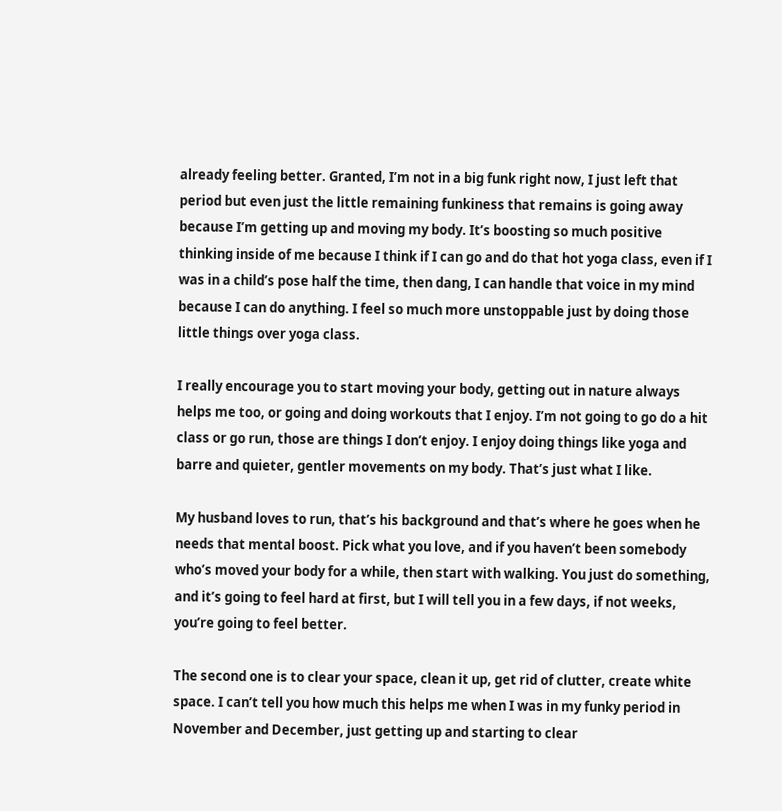already feeling better. Granted, I’m not in a big funk right now, I just left that period but even just the little remaining funkiness that remains is going away because I’m getting up and moving my body. It’s boosting so much positive thinking inside of me because I think if I can go and do that hot yoga class, even if I was in a child’s pose half the time, then dang, I can handle that voice in my mind because I can do anything. I feel so much more unstoppable just by doing those little things over yoga class.

I really encourage you to start moving your body, getting out in nature always helps me too, or going and doing workouts that I enjoy. I’m not going to go do a hit class or go run, those are things I don’t enjoy. I enjoy doing things like yoga and barre and quieter, gentler movements on my body. That’s just what I like.

My husband loves to run, that’s his background and that’s where he goes when he needs that mental boost. Pick what you love, and if you haven’t been somebody who’s moved your body for a while, then start with walking. You just do something, and it’s going to feel hard at first, but I will tell you in a few days, if not weeks, you’re going to feel better.

The second one is to clear your space, clean it up, get rid of clutter, create white space. I can’t tell you how much this helps me when I was in my funky period in November and December, just getting up and starting to clear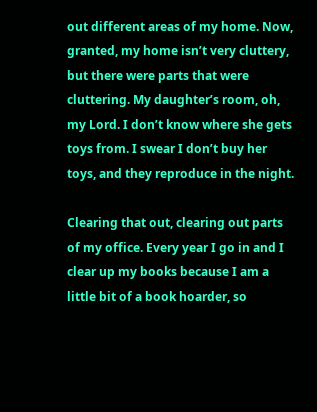out different areas of my home. Now, granted, my home isn’t very cluttery, but there were parts that were cluttering. My daughter’s room, oh, my Lord. I don’t know where she gets toys from. I swear I don’t buy her toys, and they reproduce in the night.

Clearing that out, clearing out parts of my office. Every year I go in and I clear up my books because I am a little bit of a book hoarder, so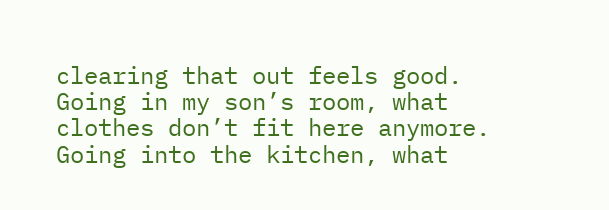clearing that out feels good. Going in my son’s room, what clothes don’t fit here anymore. Going into the kitchen, what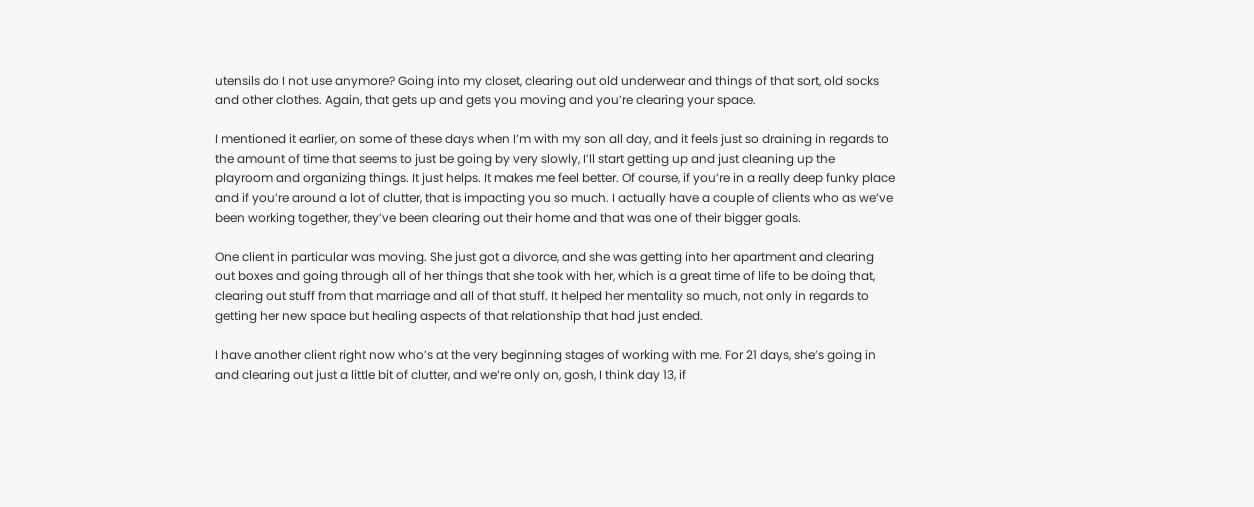utensils do I not use anymore? Going into my closet, clearing out old underwear and things of that sort, old socks and other clothes. Again, that gets up and gets you moving and you’re clearing your space.

I mentioned it earlier, on some of these days when I’m with my son all day, and it feels just so draining in regards to the amount of time that seems to just be going by very slowly, I’ll start getting up and just cleaning up the playroom and organizing things. It just helps. It makes me feel better. Of course, if you’re in a really deep funky place and if you’re around a lot of clutter, that is impacting you so much. I actually have a couple of clients who as we’ve been working together, they’ve been clearing out their home and that was one of their bigger goals.

One client in particular was moving. She just got a divorce, and she was getting into her apartment and clearing out boxes and going through all of her things that she took with her, which is a great time of life to be doing that, clearing out stuff from that marriage and all of that stuff. It helped her mentality so much, not only in regards to getting her new space but healing aspects of that relationship that had just ended.

I have another client right now who’s at the very beginning stages of working with me. For 21 days, she’s going in and clearing out just a little bit of clutter, and we’re only on, gosh, I think day 13, if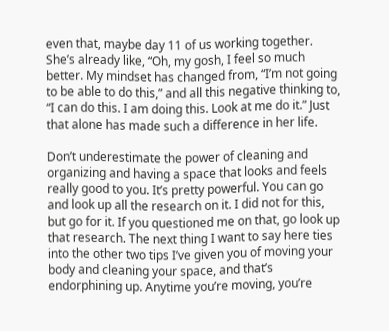even that, maybe day 11 of us working together. She’s already like, “Oh, my gosh, I feel so much better. My mindset has changed from, “I’m not going to be able to do this,” and all this negative thinking to, “I can do this. I am doing this. Look at me do it.” Just that alone has made such a difference in her life.

Don’t underestimate the power of cleaning and organizing and having a space that looks and feels really good to you. It’s pretty powerful. You can go and look up all the research on it. I did not for this, but go for it. If you questioned me on that, go look up that research. The next thing I want to say here ties into the other two tips I’ve given you of moving your body and cleaning your space, and that’s endorphining up. Anytime you’re moving, you’re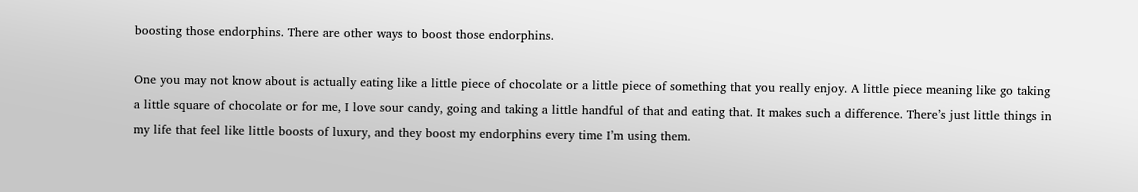boosting those endorphins. There are other ways to boost those endorphins.

One you may not know about is actually eating like a little piece of chocolate or a little piece of something that you really enjoy. A little piece meaning like go taking a little square of chocolate or for me, I love sour candy, going and taking a little handful of that and eating that. It makes such a difference. There’s just little things in my life that feel like little boosts of luxury, and they boost my endorphins every time I’m using them.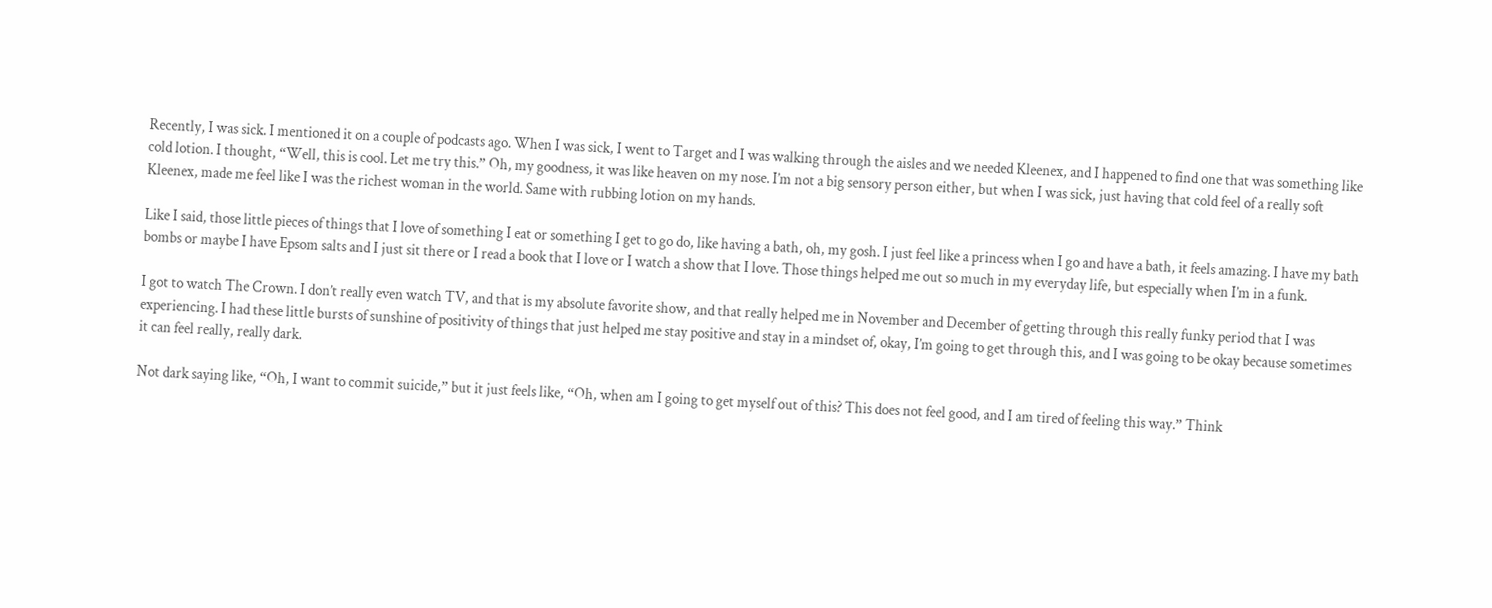Recently, I was sick. I mentioned it on a couple of podcasts ago. When I was sick, I went to Target and I was walking through the aisles and we needed Kleenex, and I happened to find one that was something like cold lotion. I thought, “Well, this is cool. Let me try this.” Oh, my goodness, it was like heaven on my nose. I’m not a big sensory person either, but when I was sick, just having that cold feel of a really soft Kleenex, made me feel like I was the richest woman in the world. Same with rubbing lotion on my hands.

Like I said, those little pieces of things that I love of something I eat or something I get to go do, like having a bath, oh, my gosh. I just feel like a princess when I go and have a bath, it feels amazing. I have my bath bombs or maybe I have Epsom salts and I just sit there or I read a book that I love or I watch a show that I love. Those things helped me out so much in my everyday life, but especially when I’m in a funk.

I got to watch The Crown. I don’t really even watch TV, and that is my absolute favorite show, and that really helped me in November and December of getting through this really funky period that I was experiencing. I had these little bursts of sunshine of positivity of things that just helped me stay positive and stay in a mindset of, okay, I’m going to get through this, and I was going to be okay because sometimes it can feel really, really dark.

Not dark saying like, “Oh, I want to commit suicide,” but it just feels like, “Oh, when am I going to get myself out of this? This does not feel good, and I am tired of feeling this way.” Think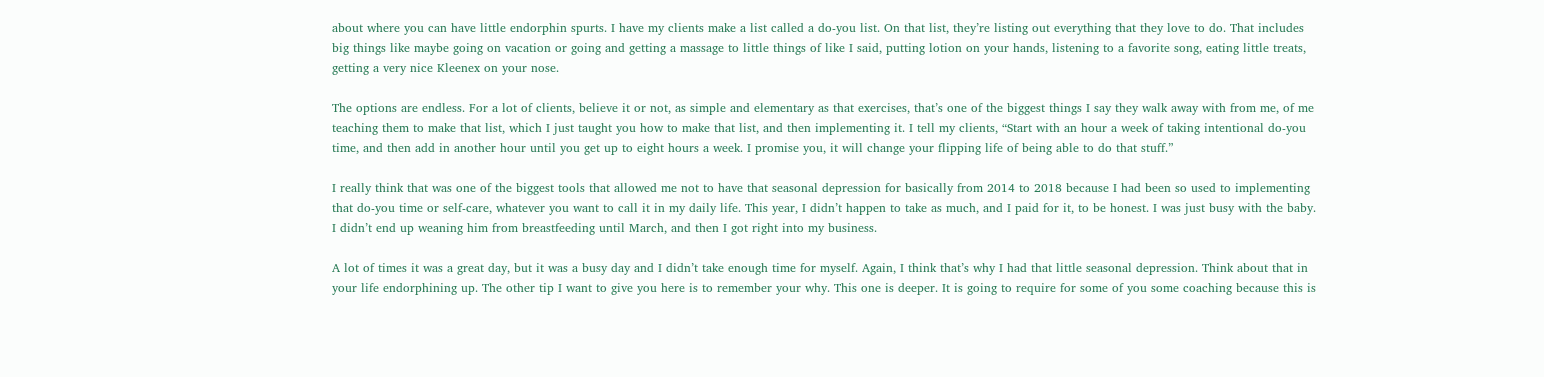about where you can have little endorphin spurts. I have my clients make a list called a do-you list. On that list, they’re listing out everything that they love to do. That includes big things like maybe going on vacation or going and getting a massage to little things of like I said, putting lotion on your hands, listening to a favorite song, eating little treats, getting a very nice Kleenex on your nose.

The options are endless. For a lot of clients, believe it or not, as simple and elementary as that exercises, that’s one of the biggest things I say they walk away with from me, of me teaching them to make that list, which I just taught you how to make that list, and then implementing it. I tell my clients, “Start with an hour a week of taking intentional do-you time, and then add in another hour until you get up to eight hours a week. I promise you, it will change your flipping life of being able to do that stuff.”

I really think that was one of the biggest tools that allowed me not to have that seasonal depression for basically from 2014 to 2018 because I had been so used to implementing that do-you time or self-care, whatever you want to call it in my daily life. This year, I didn’t happen to take as much, and I paid for it, to be honest. I was just busy with the baby. I didn’t end up weaning him from breastfeeding until March, and then I got right into my business.

A lot of times it was a great day, but it was a busy day and I didn’t take enough time for myself. Again, I think that’s why I had that little seasonal depression. Think about that in your life endorphining up. The other tip I want to give you here is to remember your why. This one is deeper. It is going to require for some of you some coaching because this is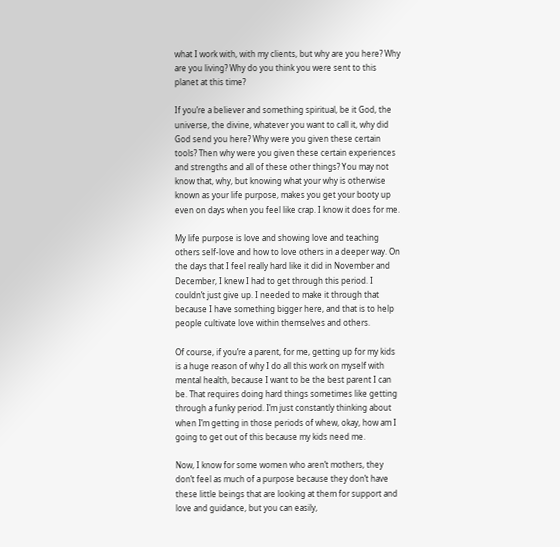what I work with, with my clients, but why are you here? Why are you living? Why do you think you were sent to this planet at this time?

If you’re a believer and something spiritual, be it God, the universe, the divine, whatever you want to call it, why did God send you here? Why were you given these certain tools? Then why were you given these certain experiences and strengths and all of these other things? You may not know that, why, but knowing what your why is otherwise known as your life purpose, makes you get your booty up even on days when you feel like crap. I know it does for me.

My life purpose is love and showing love and teaching others self-love and how to love others in a deeper way. On the days that I feel really hard like it did in November and December, I knew I had to get through this period. I couldn’t just give up. I needed to make it through that because I have something bigger here, and that is to help people cultivate love within themselves and others.

Of course, if you’re a parent, for me, getting up for my kids is a huge reason of why I do all this work on myself with mental health, because I want to be the best parent I can be. That requires doing hard things sometimes like getting through a funky period. I’m just constantly thinking about when I’m getting in those periods of whew, okay, how am I going to get out of this because my kids need me.

Now, I know for some women who aren’t mothers, they don’t feel as much of a purpose because they don’t have these little beings that are looking at them for support and love and guidance, but you can easily,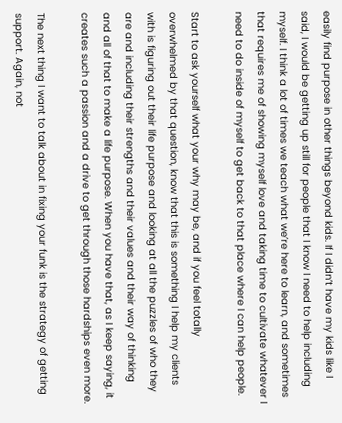easily find purpose in other things beyond kids. If I didn’t have my kids like I said, I would be getting up still for people that I know I need to help including myself. I think a lot of times we teach what we’re here to learn, and sometimes that requires me of showing myself love and taking time to cultivate whatever I need to do inside of myself to get back to that place where I can help people.

Start to ask yourself what your why may be, and if you feel totally overwhelmed by that question, know that this is something I help my clients with is figuring out their life purpose and looking at all the puzzles of who they are and including their strengths and their values and their way of thinking and all of that to make a life purpose. When you have that, as I keep saying, it creates such a passion and a drive to get through those hardships even more.

The next thing I want to talk about in fixing your funk is the strategy of getting support. Again, not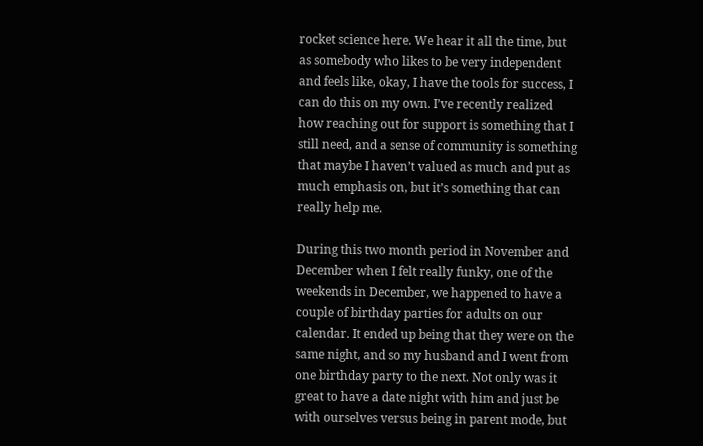rocket science here. We hear it all the time, but as somebody who likes to be very independent and feels like, okay, I have the tools for success, I can do this on my own. I’ve recently realized how reaching out for support is something that I still need, and a sense of community is something that maybe I haven’t valued as much and put as much emphasis on, but it’s something that can really help me.

During this two month period in November and December when I felt really funky, one of the weekends in December, we happened to have a couple of birthday parties for adults on our calendar. It ended up being that they were on the same night, and so my husband and I went from one birthday party to the next. Not only was it great to have a date night with him and just be with ourselves versus being in parent mode, but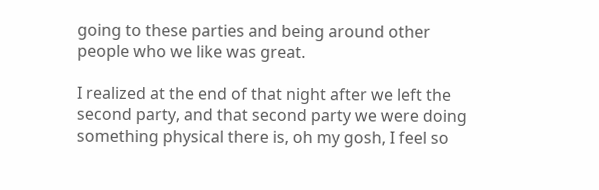going to these parties and being around other people who we like was great.

I realized at the end of that night after we left the second party, and that second party we were doing something physical there is, oh my gosh, I feel so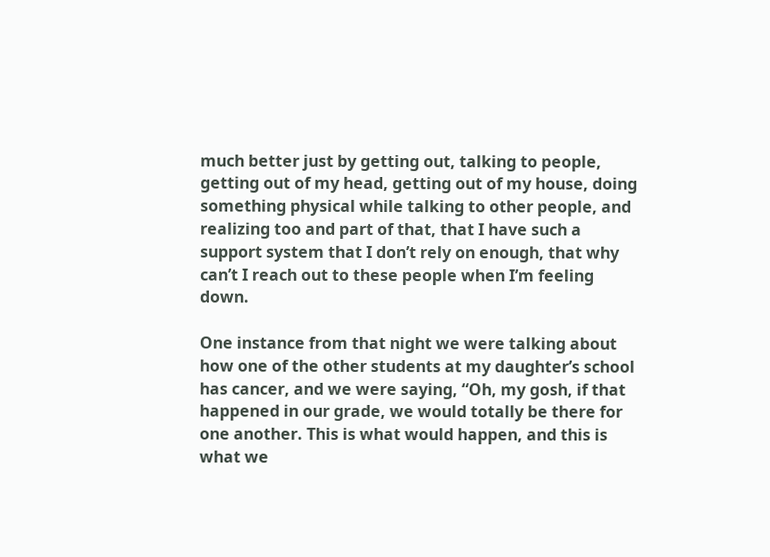much better just by getting out, talking to people, getting out of my head, getting out of my house, doing something physical while talking to other people, and realizing too and part of that, that I have such a support system that I don’t rely on enough, that why can’t I reach out to these people when I’m feeling down.

One instance from that night we were talking about how one of the other students at my daughter’s school has cancer, and we were saying, “Oh, my gosh, if that happened in our grade, we would totally be there for one another. This is what would happen, and this is what we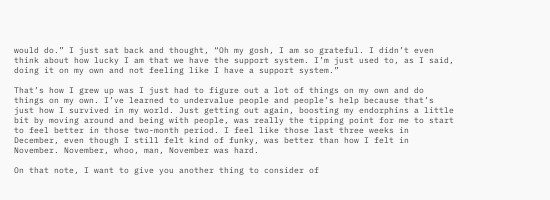would do.” I just sat back and thought, “Oh my gosh, I am so grateful. I didn’t even think about how lucky I am that we have the support system. I’m just used to, as I said, doing it on my own and not feeling like I have a support system.”

That’s how I grew up was I just had to figure out a lot of things on my own and do things on my own. I’ve learned to undervalue people and people’s help because that’s just how I survived in my world. Just getting out again, boosting my endorphins a little bit by moving around and being with people, was really the tipping point for me to start to feel better in those two-month period. I feel like those last three weeks in December, even though I still felt kind of funky, was better than how I felt in November. November, whoo, man, November was hard.

On that note, I want to give you another thing to consider of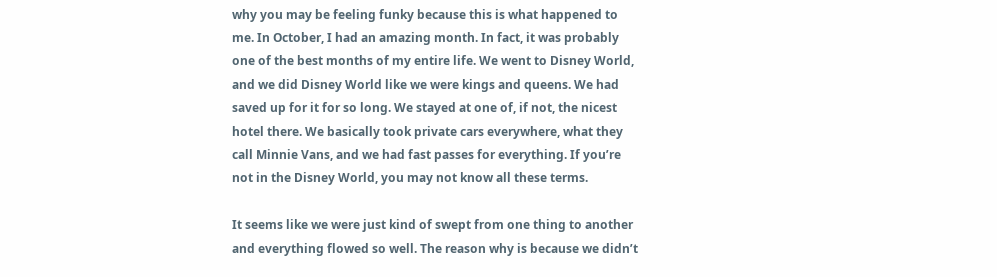why you may be feeling funky because this is what happened to me. In October, I had an amazing month. In fact, it was probably one of the best months of my entire life. We went to Disney World, and we did Disney World like we were kings and queens. We had saved up for it for so long. We stayed at one of, if not, the nicest hotel there. We basically took private cars everywhere, what they call Minnie Vans, and we had fast passes for everything. If you’re not in the Disney World, you may not know all these terms.

It seems like we were just kind of swept from one thing to another and everything flowed so well. The reason why is because we didn’t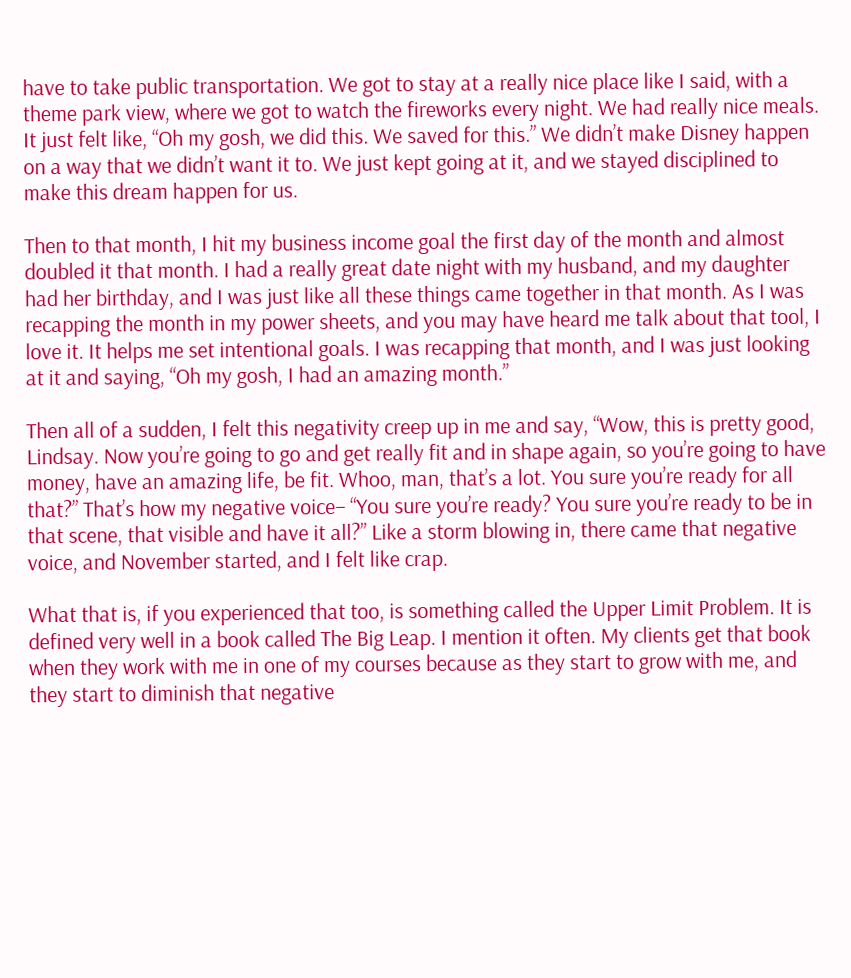have to take public transportation. We got to stay at a really nice place like I said, with a theme park view, where we got to watch the fireworks every night. We had really nice meals. It just felt like, “Oh my gosh, we did this. We saved for this.” We didn’t make Disney happen on a way that we didn’t want it to. We just kept going at it, and we stayed disciplined to make this dream happen for us.

Then to that month, I hit my business income goal the first day of the month and almost doubled it that month. I had a really great date night with my husband, and my daughter had her birthday, and I was just like all these things came together in that month. As I was recapping the month in my power sheets, and you may have heard me talk about that tool, I love it. It helps me set intentional goals. I was recapping that month, and I was just looking at it and saying, “Oh my gosh, I had an amazing month.”

Then all of a sudden, I felt this negativity creep up in me and say, “Wow, this is pretty good, Lindsay. Now you’re going to go and get really fit and in shape again, so you’re going to have money, have an amazing life, be fit. Whoo, man, that’s a lot. You sure you’re ready for all that?” That’s how my negative voice– “You sure you’re ready? You sure you’re ready to be in that scene, that visible and have it all?” Like a storm blowing in, there came that negative voice, and November started, and I felt like crap.

What that is, if you experienced that too, is something called the Upper Limit Problem. It is defined very well in a book called The Big Leap. I mention it often. My clients get that book when they work with me in one of my courses because as they start to grow with me, and they start to diminish that negative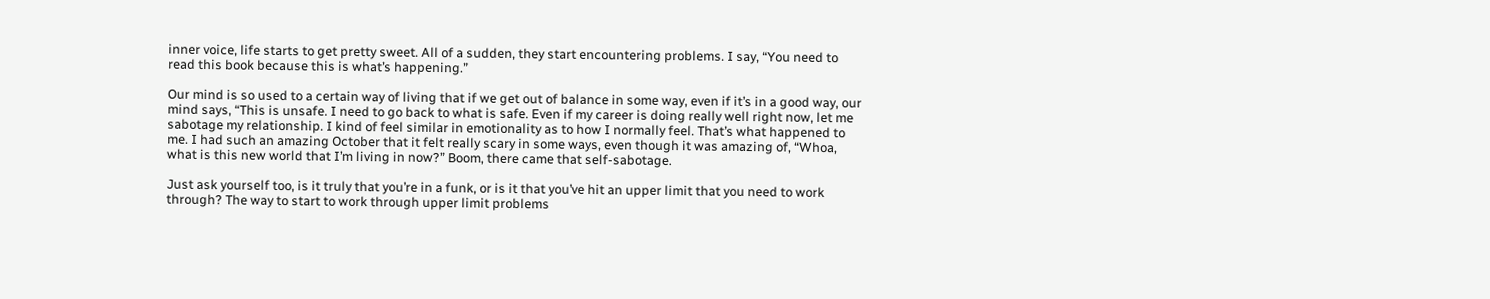inner voice, life starts to get pretty sweet. All of a sudden, they start encountering problems. I say, “You need to read this book because this is what’s happening.”

Our mind is so used to a certain way of living that if we get out of balance in some way, even if it’s in a good way, our mind says, “This is unsafe. I need to go back to what is safe. Even if my career is doing really well right now, let me sabotage my relationship. I kind of feel similar in emotionality as to how I normally feel. That’s what happened to me. I had such an amazing October that it felt really scary in some ways, even though it was amazing of, “Whoa, what is this new world that I’m living in now?” Boom, there came that self-sabotage.

Just ask yourself too, is it truly that you’re in a funk, or is it that you’ve hit an upper limit that you need to work through? The way to start to work through upper limit problems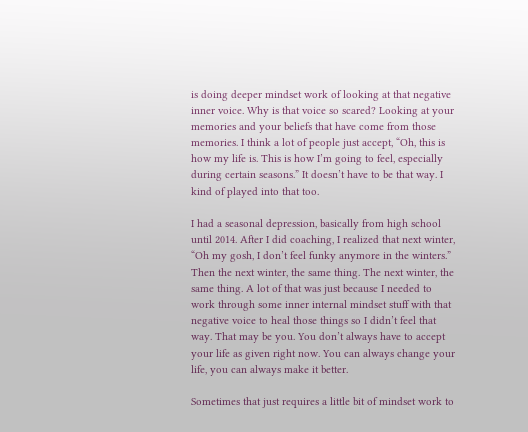is doing deeper mindset work of looking at that negative inner voice. Why is that voice so scared? Looking at your memories and your beliefs that have come from those memories. I think a lot of people just accept, “Oh, this is how my life is. This is how I’m going to feel, especially during certain seasons.” It doesn’t have to be that way. I kind of played into that too.

I had a seasonal depression, basically from high school until 2014. After I did coaching, I realized that next winter, “Oh my gosh, I don’t feel funky anymore in the winters.” Then the next winter, the same thing. The next winter, the same thing. A lot of that was just because I needed to work through some inner internal mindset stuff with that negative voice to heal those things so I didn’t feel that way. That may be you. You don’t always have to accept your life as given right now. You can always change your life, you can always make it better.

Sometimes that just requires a little bit of mindset work to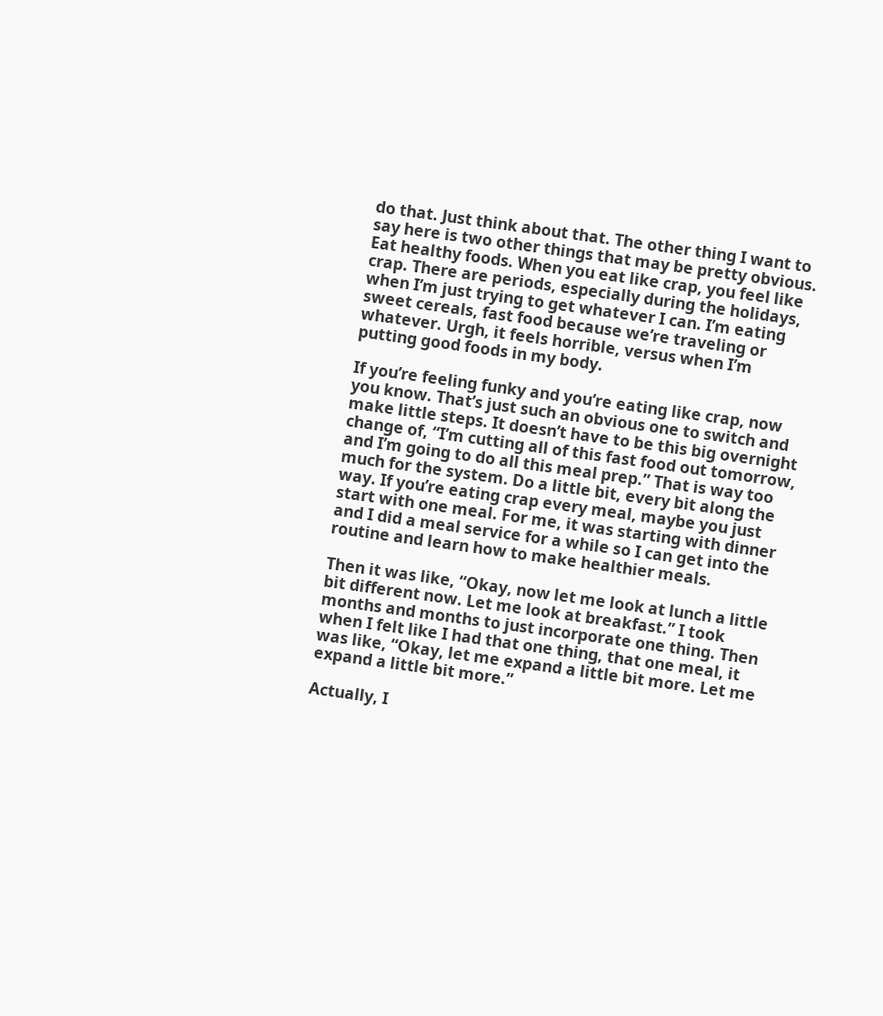do that. Just think about that. The other thing I want to say here is two other things that may be pretty obvious. Eat healthy foods. When you eat like crap, you feel like crap. There are periods, especially during the holidays, when I’m just trying to get whatever I can. I’m eating sweet cereals, fast food because we’re traveling or whatever. Urgh, it feels horrible, versus when I’m putting good foods in my body.

If you’re feeling funky and you’re eating like crap, now you know. That’s just such an obvious one to switch and make little steps. It doesn’t have to be this big overnight change of, “I’m cutting all of this fast food out tomorrow, and I’m going to do all this meal prep.” That is way too much for the system. Do a little bit, every bit along the way. If you’re eating crap every meal, maybe you just start with one meal. For me, it was starting with dinner and I did a meal service for a while so I can get into the routine and learn how to make healthier meals.

Then it was like, “Okay, now let me look at lunch a little bit different now. Let me look at breakfast.” I took months and months to just incorporate one thing. Then when I felt like I had that one thing, that one meal, it was like, “Okay, let me expand a little bit more. Let me expand a little bit more.”

Actually, I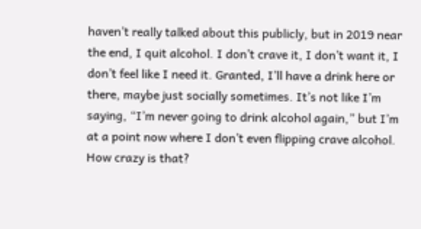haven’t really talked about this publicly, but in 2019 near the end, I quit alcohol. I don’t crave it, I don’t want it, I don’t feel like I need it. Granted, I’ll have a drink here or there, maybe just socially sometimes. It’s not like I’m saying, “I’m never going to drink alcohol again,” but I’m at a point now where I don’t even flipping crave alcohol. How crazy is that?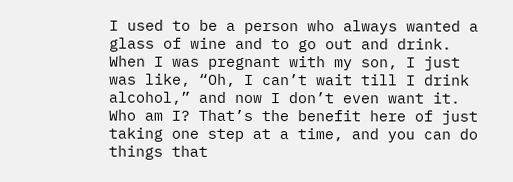I used to be a person who always wanted a glass of wine and to go out and drink. When I was pregnant with my son, I just was like, “Oh, I can’t wait till I drink alcohol,” and now I don’t even want it. Who am I? That’s the benefit here of just taking one step at a time, and you can do things that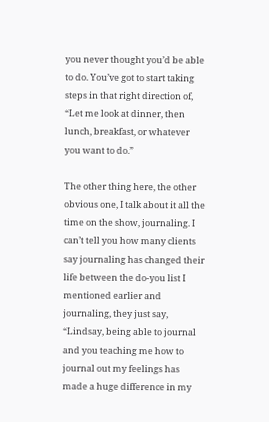you never thought you’d be able to do. You’ve got to start taking steps in that right direction of, “Let me look at dinner, then lunch, breakfast, or whatever you want to do.”

The other thing here, the other obvious one, I talk about it all the time on the show, journaling. I can’t tell you how many clients say journaling has changed their life between the do-you list I mentioned earlier and journaling, they just say, “Lindsay, being able to journal and you teaching me how to journal out my feelings has made a huge difference in my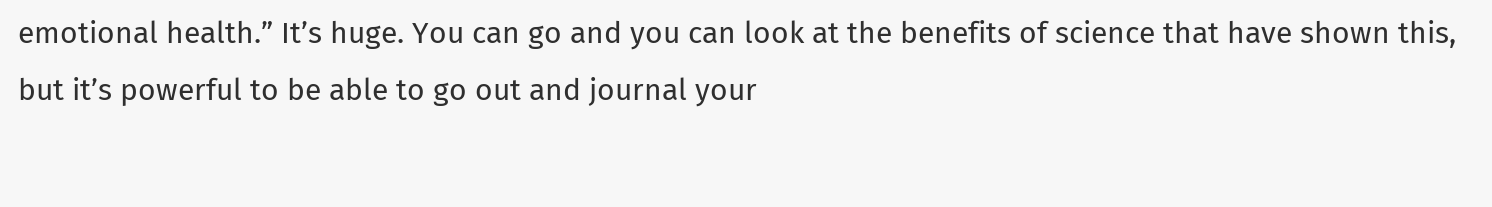emotional health.” It’s huge. You can go and you can look at the benefits of science that have shown this, but it’s powerful to be able to go out and journal your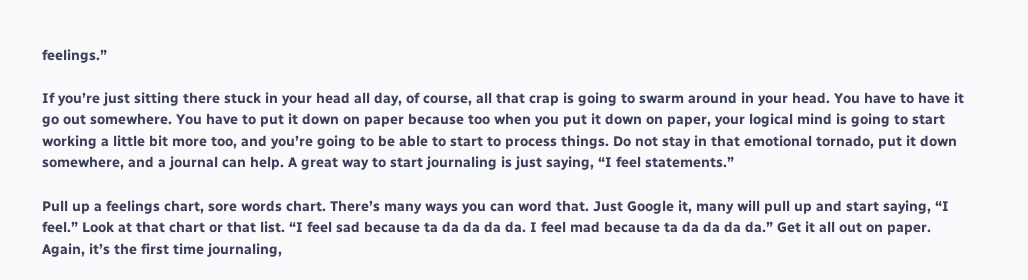feelings.”

If you’re just sitting there stuck in your head all day, of course, all that crap is going to swarm around in your head. You have to have it go out somewhere. You have to put it down on paper because too when you put it down on paper, your logical mind is going to start working a little bit more too, and you’re going to be able to start to process things. Do not stay in that emotional tornado, put it down somewhere, and a journal can help. A great way to start journaling is just saying, “I feel statements.”

Pull up a feelings chart, sore words chart. There’s many ways you can word that. Just Google it, many will pull up and start saying, “I feel.” Look at that chart or that list. “I feel sad because ta da da da da. I feel mad because ta da da da da.” Get it all out on paper. Again, it’s the first time journaling,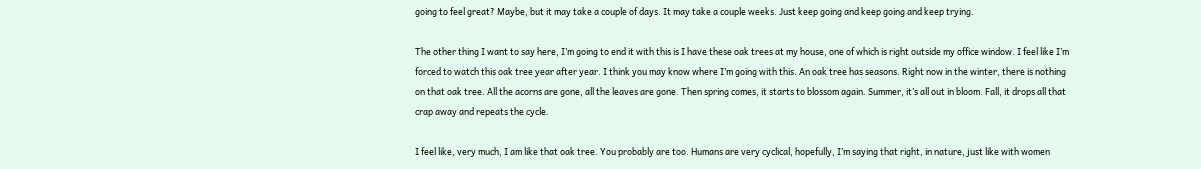going to feel great? Maybe, but it may take a couple of days. It may take a couple weeks. Just keep going and keep going and keep trying.

The other thing I want to say here, I’m going to end it with this is I have these oak trees at my house, one of which is right outside my office window. I feel like I’m forced to watch this oak tree year after year. I think you may know where I’m going with this. An oak tree has seasons. Right now in the winter, there is nothing on that oak tree. All the acorns are gone, all the leaves are gone. Then spring comes, it starts to blossom again. Summer, it’s all out in bloom. Fall, it drops all that crap away and repeats the cycle.

I feel like, very much, I am like that oak tree. You probably are too. Humans are very cyclical, hopefully, I’m saying that right, in nature, just like with women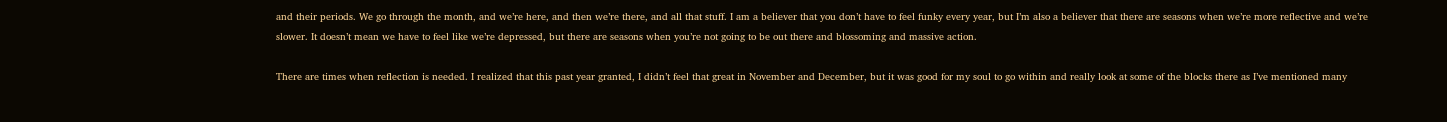and their periods. We go through the month, and we’re here, and then we’re there, and all that stuff. I am a believer that you don’t have to feel funky every year, but I’m also a believer that there are seasons when we’re more reflective and we’re slower. It doesn’t mean we have to feel like we’re depressed, but there are seasons when you’re not going to be out there and blossoming and massive action.

There are times when reflection is needed. I realized that this past year granted, I didn’t feel that great in November and December, but it was good for my soul to go within and really look at some of the blocks there as I’ve mentioned many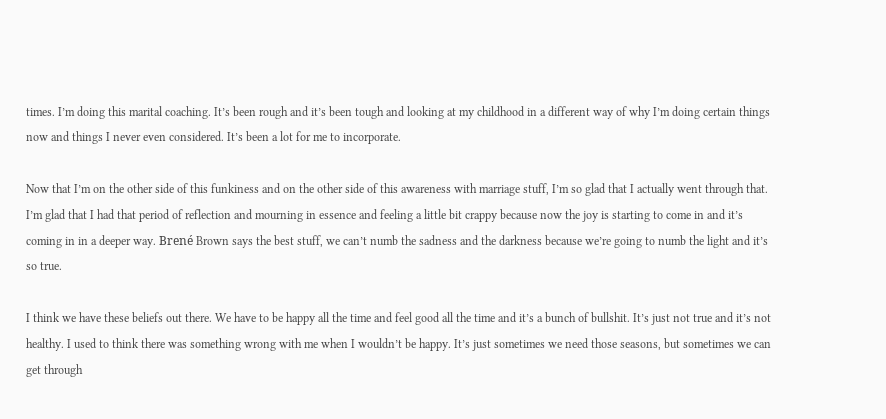times. I’m doing this marital coaching. It’s been rough and it’s been tough and looking at my childhood in a different way of why I’m doing certain things now and things I never even considered. It’s been a lot for me to incorporate.

Now that I’m on the other side of this funkiness and on the other side of this awareness with marriage stuff, I’m so glad that I actually went through that. I’m glad that I had that period of reflection and mourning in essence and feeling a little bit crappy because now the joy is starting to come in and it’s coming in in a deeper way. Brené Brown says the best stuff, we can’t numb the sadness and the darkness because we’re going to numb the light and it’s so true.

I think we have these beliefs out there. We have to be happy all the time and feel good all the time and it’s a bunch of bullshit. It’s just not true and it’s not healthy. I used to think there was something wrong with me when I wouldn’t be happy. It’s just sometimes we need those seasons, but sometimes we can get through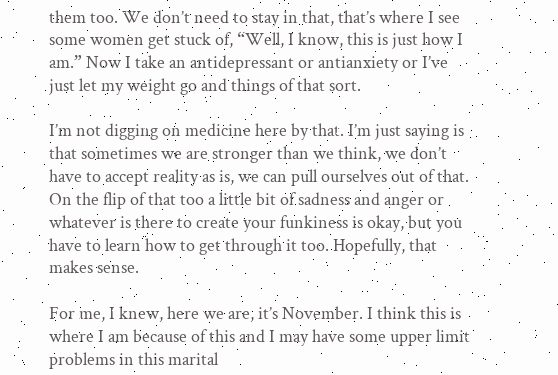them too. We don’t need to stay in that, that’s where I see some women get stuck of, “Well, I know, this is just how I am.” Now I take an antidepressant or antianxiety or I’ve just let my weight go and things of that sort.

I’m not digging on medicine here by that. I’m just saying is that sometimes we are stronger than we think, we don’t have to accept reality as is, we can pull ourselves out of that. On the flip of that too a little bit of sadness and anger or whatever is there to create your funkiness is okay, but you have to learn how to get through it too. Hopefully, that makes sense.

For me, I knew, here we are, it’s November. I think this is where I am because of this and I may have some upper limit problems in this marital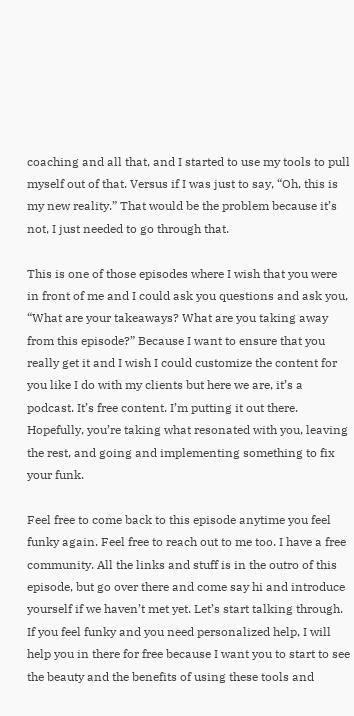coaching and all that, and I started to use my tools to pull myself out of that. Versus if I was just to say, “Oh, this is my new reality.” That would be the problem because it’s not, I just needed to go through that.

This is one of those episodes where I wish that you were in front of me and I could ask you questions and ask you, “What are your takeaways? What are you taking away from this episode?” Because I want to ensure that you really get it and I wish I could customize the content for you like I do with my clients but here we are, it’s a podcast. It’s free content. I’m putting it out there. Hopefully, you’re taking what resonated with you, leaving the rest, and going and implementing something to fix your funk.

Feel free to come back to this episode anytime you feel funky again. Feel free to reach out to me too. I have a free community. All the links and stuff is in the outro of this episode, but go over there and come say hi and introduce yourself if we haven’t met yet. Let’s start talking through. If you feel funky and you need personalized help, I will help you in there for free because I want you to start to see the beauty and the benefits of using these tools and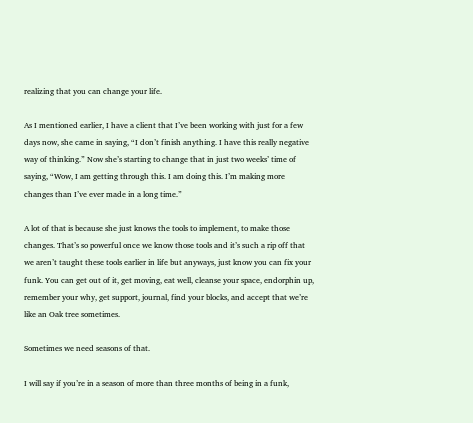realizing that you can change your life.

As I mentioned earlier, I have a client that I’ve been working with just for a few days now, she came in saying, “I don’t finish anything. I have this really negative way of thinking.” Now she’s starting to change that in just two weeks’ time of saying, “Wow, I am getting through this. I am doing this. I’m making more changes than I’ve ever made in a long time.”

A lot of that is because she just knows the tools to implement, to make those changes. That’s so powerful once we know those tools and it’s such a rip off that we aren’t taught these tools earlier in life but anyways, just know you can fix your funk. You can get out of it, get moving, eat well, cleanse your space, endorphin up, remember your why, get support, journal, find your blocks, and accept that we’re like an Oak tree sometimes.

Sometimes we need seasons of that.

I will say if you’re in a season of more than three months of being in a funk,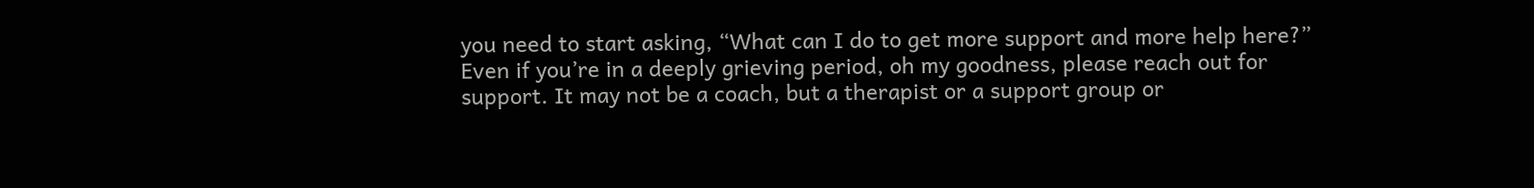you need to start asking, “What can I do to get more support and more help here?” Even if you’re in a deeply grieving period, oh my goodness, please reach out for support. It may not be a coach, but a therapist or a support group or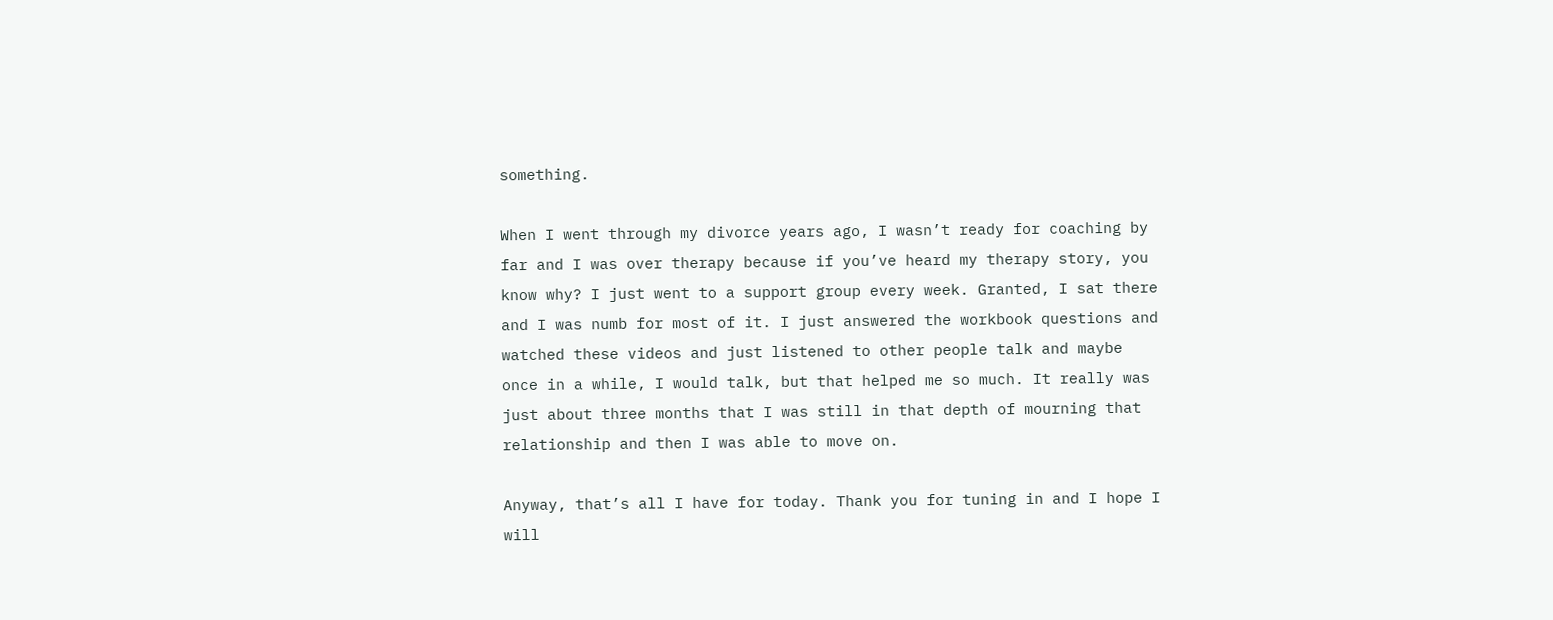something.

When I went through my divorce years ago, I wasn’t ready for coaching by far and I was over therapy because if you’ve heard my therapy story, you know why? I just went to a support group every week. Granted, I sat there and I was numb for most of it. I just answered the workbook questions and watched these videos and just listened to other people talk and maybe once in a while, I would talk, but that helped me so much. It really was just about three months that I was still in that depth of mourning that relationship and then I was able to move on.

Anyway, that’s all I have for today. Thank you for tuning in and I hope I will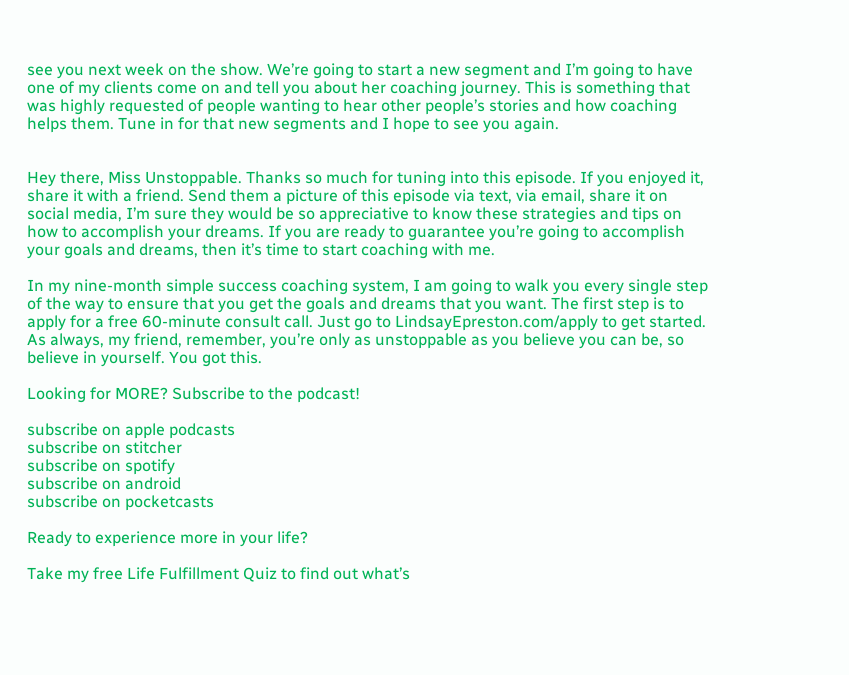see you next week on the show. We’re going to start a new segment and I’m going to have one of my clients come on and tell you about her coaching journey. This is something that was highly requested of people wanting to hear other people’s stories and how coaching helps them. Tune in for that new segments and I hope to see you again.


Hey there, Miss Unstoppable. Thanks so much for tuning into this episode. If you enjoyed it, share it with a friend. Send them a picture of this episode via text, via email, share it on social media, I’m sure they would be so appreciative to know these strategies and tips on how to accomplish your dreams. If you are ready to guarantee you’re going to accomplish your goals and dreams, then it’s time to start coaching with me.

In my nine-month simple success coaching system, I am going to walk you every single step of the way to ensure that you get the goals and dreams that you want. The first step is to apply for a free 60-minute consult call. Just go to LindsayEpreston.com/apply to get started. As always, my friend, remember, you’re only as unstoppable as you believe you can be, so believe in yourself. You got this.

Looking for MORE? Subscribe to the podcast!

subscribe on apple podcasts
subscribe on stitcher
subscribe on spotify
subscribe on android
subscribe on pocketcasts

Ready to experience more in your life?

Take my free Life Fulfillment Quiz to find out what’s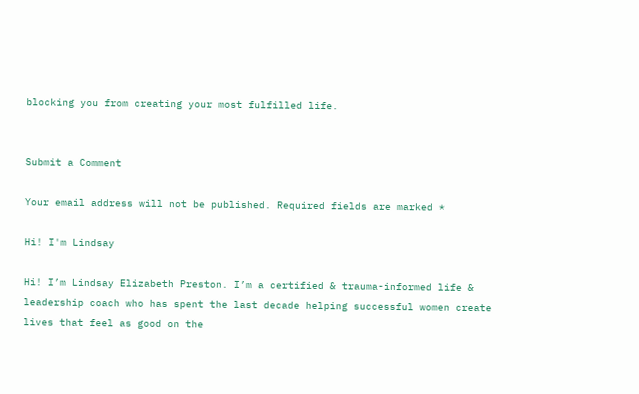blocking you from creating your most fulfilled life.


Submit a Comment

Your email address will not be published. Required fields are marked *

Hi! I'm Lindsay

Hi! I’m Lindsay Elizabeth Preston. I’m a certified & trauma-informed life & leadership coach who has spent the last decade helping successful women create lives that feel as good on the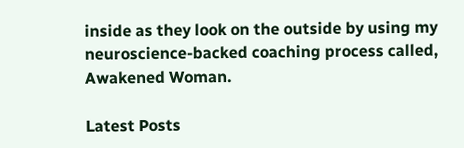inside as they look on the outside by using my neuroscience-backed coaching process called, Awakened Woman.

Latest Posts